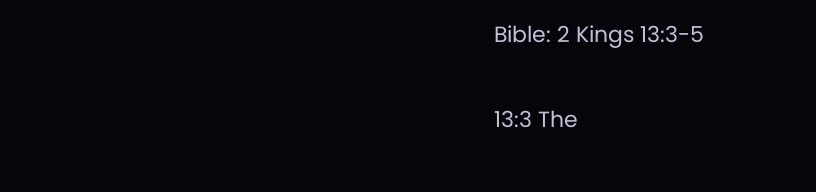Bible: 2 Kings 13:3-5

13:3 The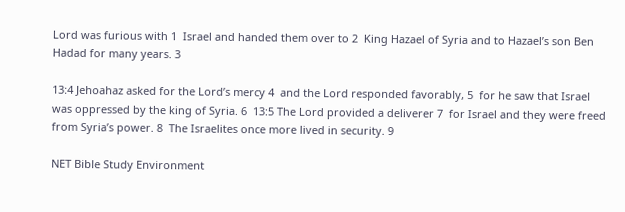Lord was furious with 1  Israel and handed them over to 2  King Hazael of Syria and to Hazael’s son Ben Hadad for many years. 3

13:4 Jehoahaz asked for the Lord’s mercy 4  and the Lord responded favorably, 5  for he saw that Israel was oppressed by the king of Syria. 6  13:5 The Lord provided a deliverer 7  for Israel and they were freed from Syria’s power. 8  The Israelites once more lived in security. 9

NET Bible Study Environment